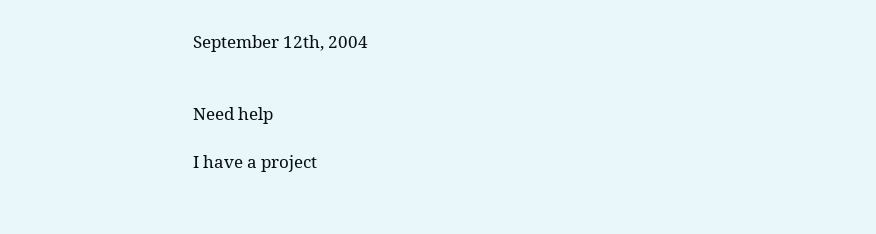September 12th, 2004


Need help

I have a project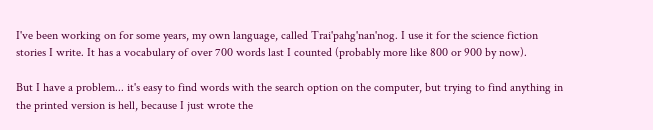I've been working on for some years, my own language, called Trai'pahg'nan'nog. I use it for the science fiction stories I write. It has a vocabulary of over 700 words last I counted (probably more like 800 or 900 by now).

But I have a problem... it's easy to find words with the search option on the computer, but trying to find anything in the printed version is hell, because I just wrote the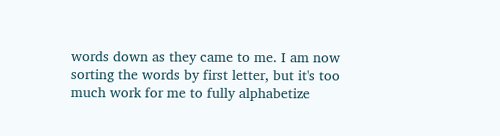words down as they came to me. I am now sorting the words by first letter, but it's too much work for me to fully alphabetize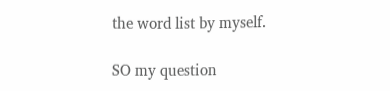the word list by myself.

SO my question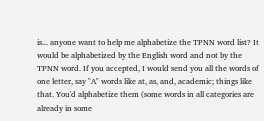is... anyone want to help me alphabetize the TPNN word list? It would be alphabetized by the English word and not by the TPNN word. If you accepted, I would send you all the words of one letter, say "A" words like at, as, and, academic; things like that. You'd alphabetize them (some words in all categories are already in some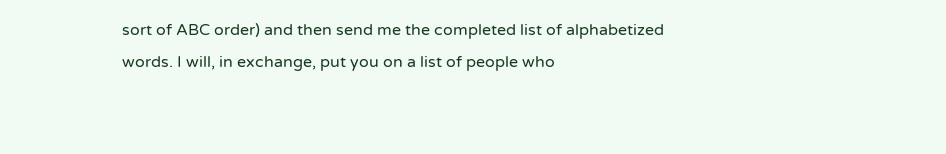sort of ABC order) and then send me the completed list of alphabetized words. I will, in exchange, put you on a list of people who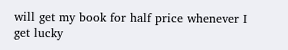will get my book for half price whenever I get lucky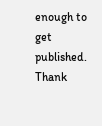enough to get published. Thank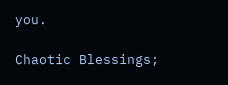you.

Chaotic Blessings;